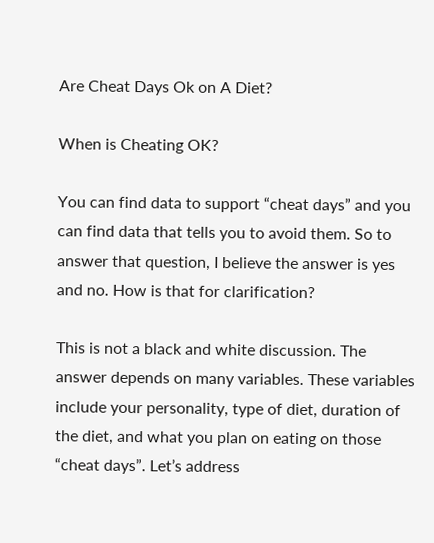Are Cheat Days Ok on A Diet?

When is Cheating OK?

You can find data to support “cheat days” and you can find data that tells you to avoid them. So to answer that question, I believe the answer is yes and no. How is that for clarification?

This is not a black and white discussion. The answer depends on many variables. These variables include your personality, type of diet, duration of the diet, and what you plan on eating on those “cheat days”. Let’s address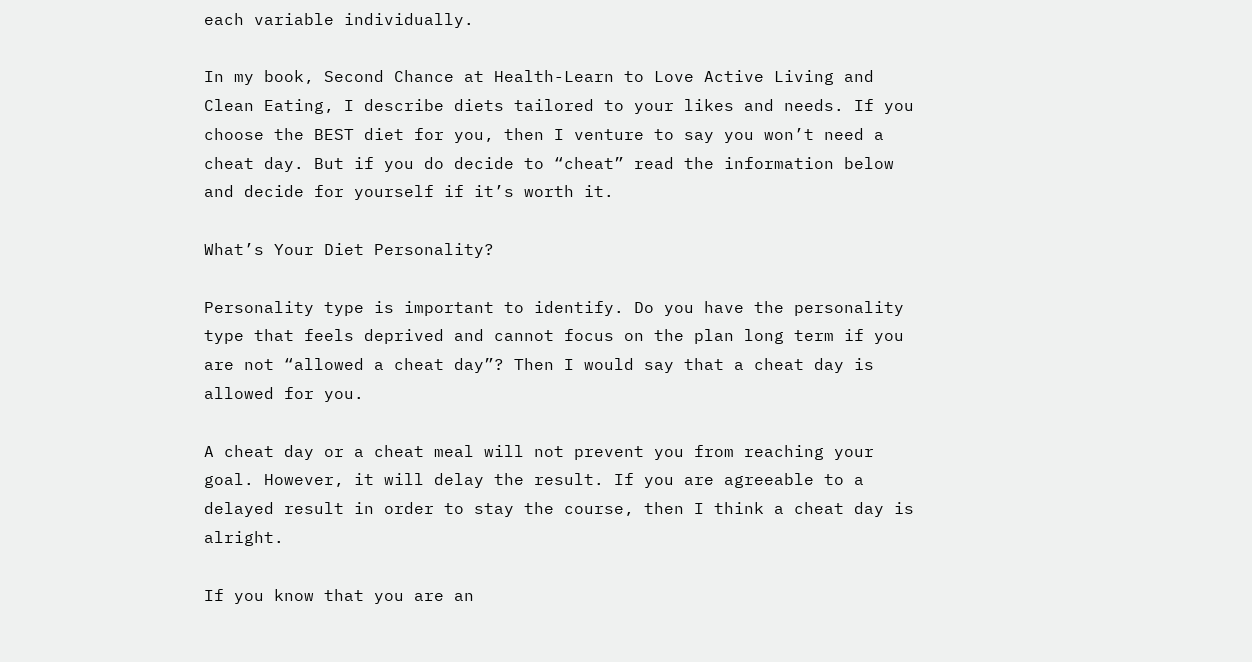each variable individually.

In my book, Second Chance at Health-Learn to Love Active Living and Clean Eating, I describe diets tailored to your likes and needs. If you choose the BEST diet for you, then I venture to say you won’t need a cheat day. But if you do decide to “cheat” read the information below and decide for yourself if it’s worth it.

What’s Your Diet Personality?

Personality type is important to identify. Do you have the personality type that feels deprived and cannot focus on the plan long term if you are not “allowed a cheat day”? Then I would say that a cheat day is allowed for you.

A cheat day or a cheat meal will not prevent you from reaching your goal. However, it will delay the result. If you are agreeable to a delayed result in order to stay the course, then I think a cheat day is alright.

If you know that you are an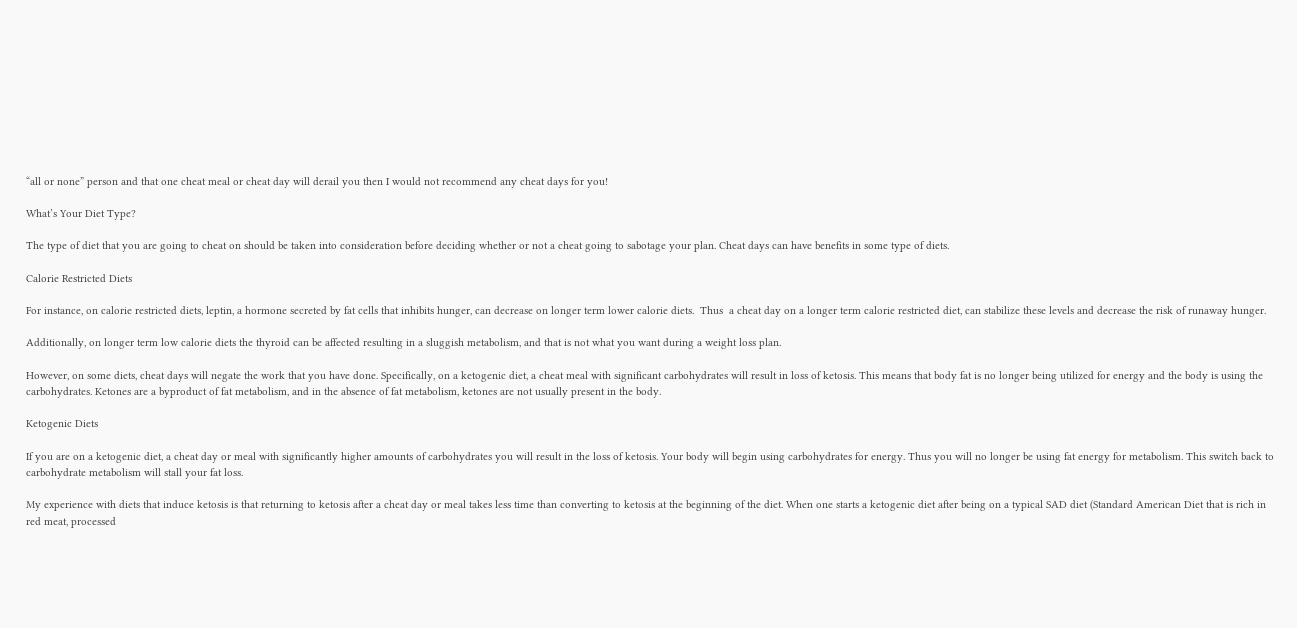“all or none” person and that one cheat meal or cheat day will derail you then I would not recommend any cheat days for you!

What’s Your Diet Type?

The type of diet that you are going to cheat on should be taken into consideration before deciding whether or not a cheat going to sabotage your plan. Cheat days can have benefits in some type of diets.

Calorie Restricted Diets

For instance, on calorie restricted diets, leptin, a hormone secreted by fat cells that inhibits hunger, can decrease on longer term lower calorie diets.  Thus  a cheat day on a longer term calorie restricted diet, can stabilize these levels and decrease the risk of runaway hunger.

Additionally, on longer term low calorie diets the thyroid can be affected resulting in a sluggish metabolism, and that is not what you want during a weight loss plan.

However, on some diets, cheat days will negate the work that you have done. Specifically, on a ketogenic diet, a cheat meal with significant carbohydrates will result in loss of ketosis. This means that body fat is no longer being utilized for energy and the body is using the carbohydrates. Ketones are a byproduct of fat metabolism, and in the absence of fat metabolism, ketones are not usually present in the body.

Ketogenic Diets

If you are on a ketogenic diet, a cheat day or meal with significantly higher amounts of carbohydrates you will result in the loss of ketosis. Your body will begin using carbohydrates for energy. Thus you will no longer be using fat energy for metabolism. This switch back to carbohydrate metabolism will stall your fat loss.

My experience with diets that induce ketosis is that returning to ketosis after a cheat day or meal takes less time than converting to ketosis at the beginning of the diet. When one starts a ketogenic diet after being on a typical SAD diet (Standard American Diet that is rich in red meat, processed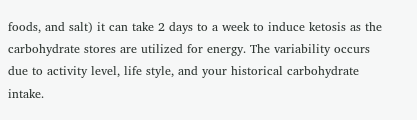foods, and salt) it can take 2 days to a week to induce ketosis as the carbohydrate stores are utilized for energy. The variability occurs due to activity level, life style, and your historical carbohydrate intake.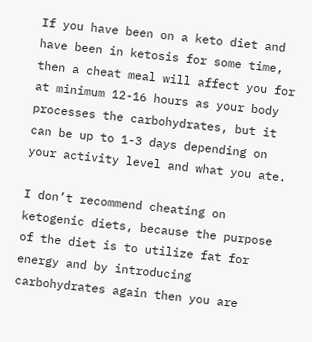If you have been on a keto diet and have been in ketosis for some time, then a cheat meal will affect you for at minimum 12-16 hours as your body processes the carbohydrates, but it can be up to 1-3 days depending on your activity level and what you ate.

I don’t recommend cheating on ketogenic diets, because the purpose of the diet is to utilize fat for energy and by introducing carbohydrates again then you are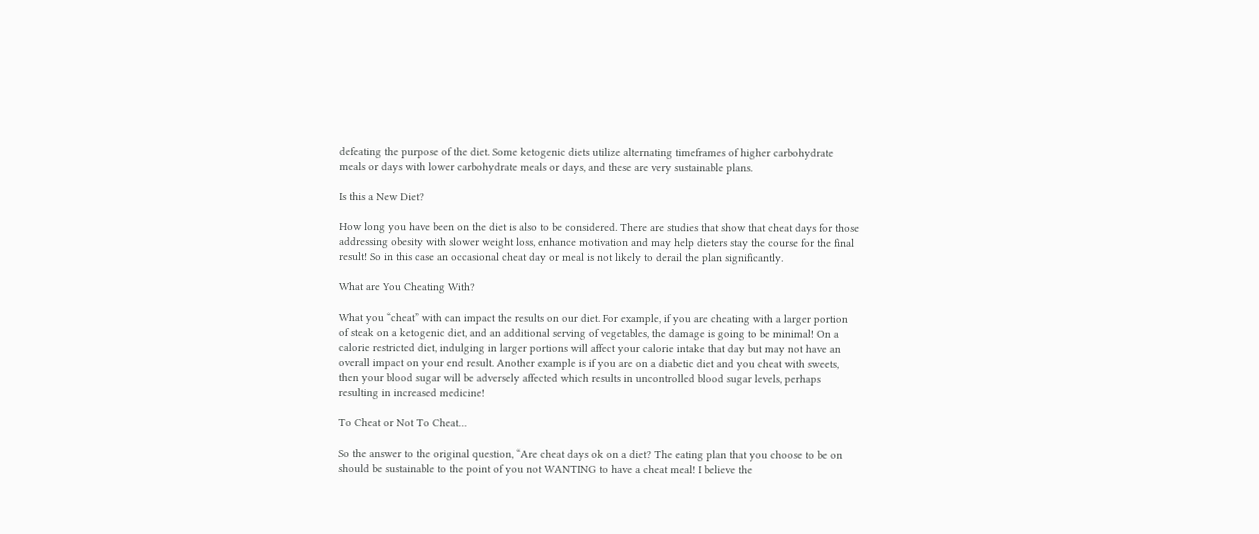defeating the purpose of the diet. Some ketogenic diets utilize alternating timeframes of higher carbohydrate meals or days with lower carbohydrate meals or days, and these are very sustainable plans.

Is this a New Diet?

How long you have been on the diet is also to be considered. There are studies that show that cheat days for those addressing obesity with slower weight loss, enhance motivation and may help dieters stay the course for the final result! So in this case an occasional cheat day or meal is not likely to derail the plan significantly.

What are You Cheating With?

What you “cheat” with can impact the results on our diet. For example, if you are cheating with a larger portion of steak on a ketogenic diet, and an additional serving of vegetables, the damage is going to be minimal! On a calorie restricted diet, indulging in larger portions will affect your calorie intake that day but may not have an overall impact on your end result. Another example is if you are on a diabetic diet and you cheat with sweets, then your blood sugar will be adversely affected which results in uncontrolled blood sugar levels, perhaps resulting in increased medicine!

To Cheat or Not To Cheat…

So the answer to the original question, “Are cheat days ok on a diet? The eating plan that you choose to be on should be sustainable to the point of you not WANTING to have a cheat meal! I believe the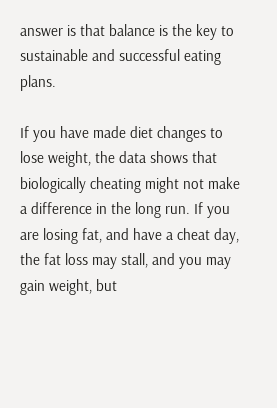answer is that balance is the key to sustainable and successful eating plans.

If you have made diet changes to lose weight, the data shows that biologically cheating might not make a difference in the long run. If you are losing fat, and have a cheat day, the fat loss may stall, and you may gain weight, but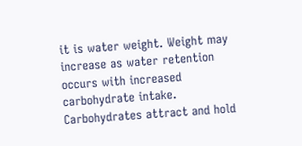it is water weight. Weight may increase as water retention occurs with increased carbohydrate intake.  Carbohydrates attract and hold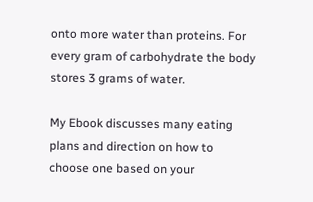onto more water than proteins. For every gram of carbohydrate the body stores 3 grams of water.

My Ebook discusses many eating plans and direction on how to choose one based on your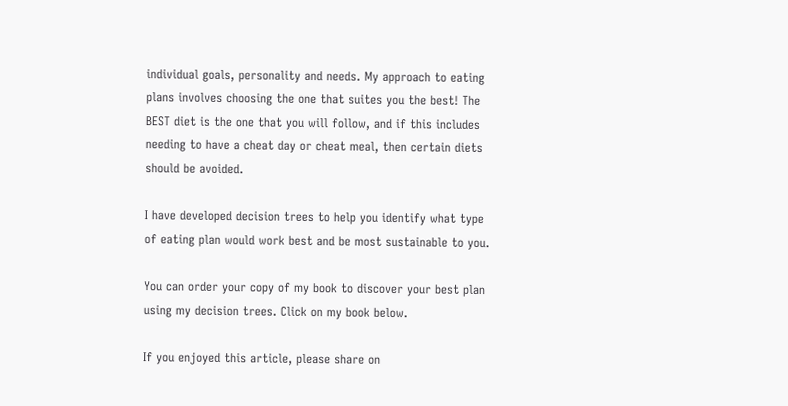individual goals, personality and needs. My approach to eating plans involves choosing the one that suites you the best! The BEST diet is the one that you will follow, and if this includes needing to have a cheat day or cheat meal, then certain diets should be avoided.

I have developed decision trees to help you identify what type of eating plan would work best and be most sustainable to you.

You can order your copy of my book to discover your best plan using my decision trees. Click on my book below.

If you enjoyed this article, please share on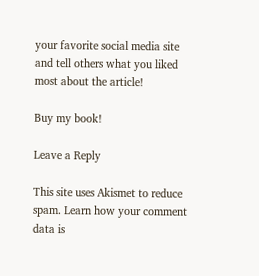your favorite social media site and tell others what you liked most about the article!

Buy my book!

Leave a Reply

This site uses Akismet to reduce spam. Learn how your comment data is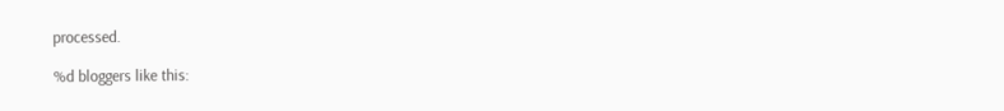processed.

%d bloggers like this: